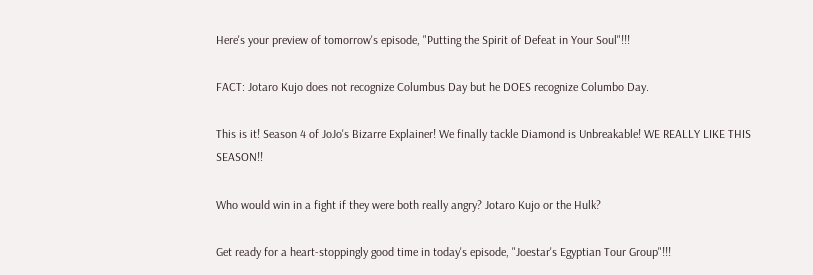Here's your preview of tomorrow's episode, "Putting the Spirit of Defeat in Your Soul"!!!

FACT: Jotaro Kujo does not recognize Columbus Day but he DOES recognize Columbo Day.

This is it! Season 4 of JoJo's Bizarre Explainer! We finally tackle Diamond is Unbreakable! WE REALLY LIKE THIS SEASON!!

Who would win in a fight if they were both really angry? Jotaro Kujo or the Hulk?

Get ready for a heart-stoppingly good time in today's episode, "Joestar's Egyptian Tour Group"!!!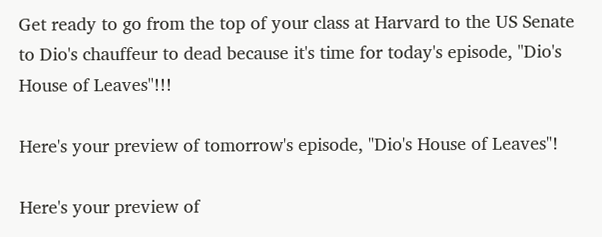Get ready to go from the top of your class at Harvard to the US Senate to Dio's chauffeur to dead because it's time for today's episode, "Dio's House of Leaves"!!!

Here's your preview of tomorrow's episode, "Dio's House of Leaves"!

Here's your preview of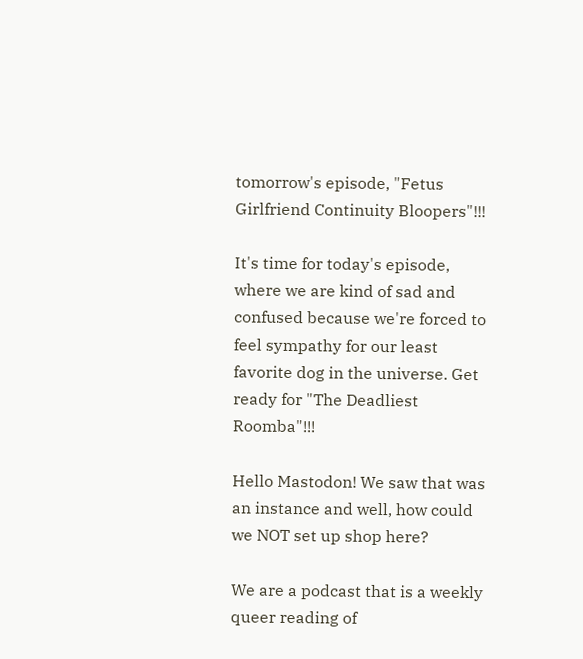tomorrow's episode, "Fetus Girlfriend Continuity Bloopers"!!!

It's time for today's episode, where we are kind of sad and confused because we're forced to feel sympathy for our least favorite dog in the universe. Get ready for "The Deadliest Roomba"!!!

Hello Mastodon! We saw that was an instance and well, how could we NOT set up shop here?

We are a podcast that is a weekly queer reading of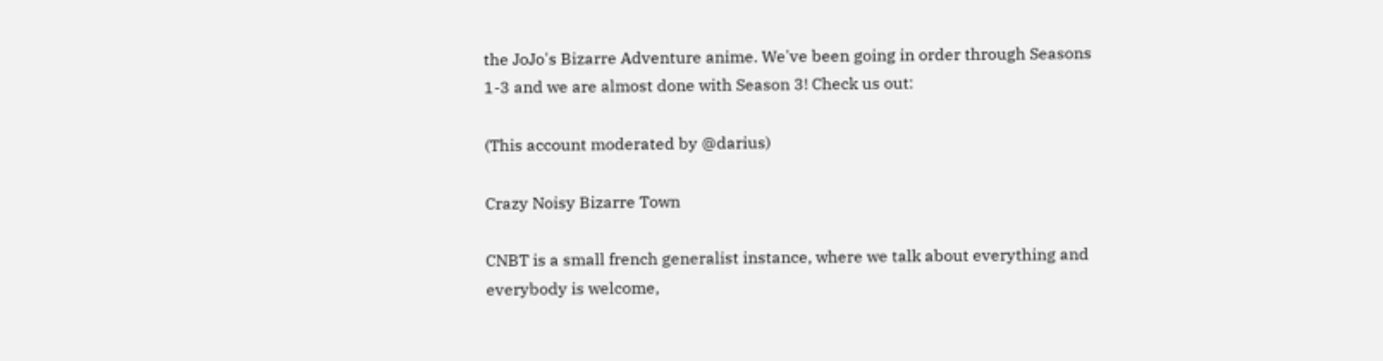the JoJo's Bizarre Adventure anime. We've been going in order through Seasons 1-3 and we are almost done with Season 3! Check us out:

(This account moderated by @darius)

Crazy Noisy Bizarre Town

CNBT is a small french generalist instance, where we talk about everything and everybody is welcome,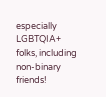especially LGBTQIA+ folks, including non-binary friends!